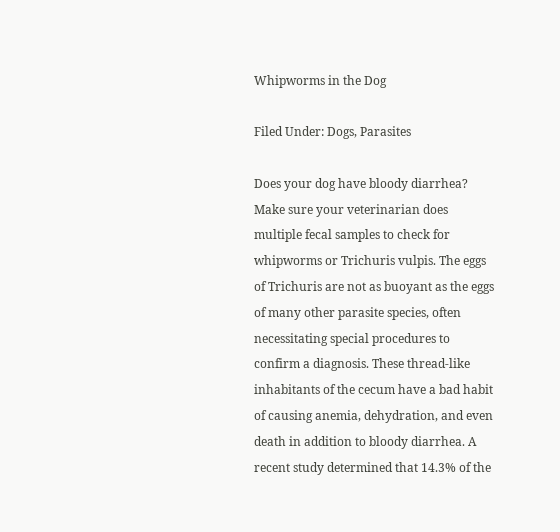Whipworms in the Dog

Filed Under: Dogs, Parasites

Does your dog have bloody diarrhea? Make sure your veterinarian does multiple fecal samples to check for whipworms or Trichuris vulpis. The eggs of Trichuris are not as buoyant as the eggs of many other parasite species, often necessitating special procedures to confirm a diagnosis. These thread-like inhabitants of the cecum have a bad habit of causing anemia, dehydration, and even death in addition to bloody diarrhea. A recent study determined that 14.3% of the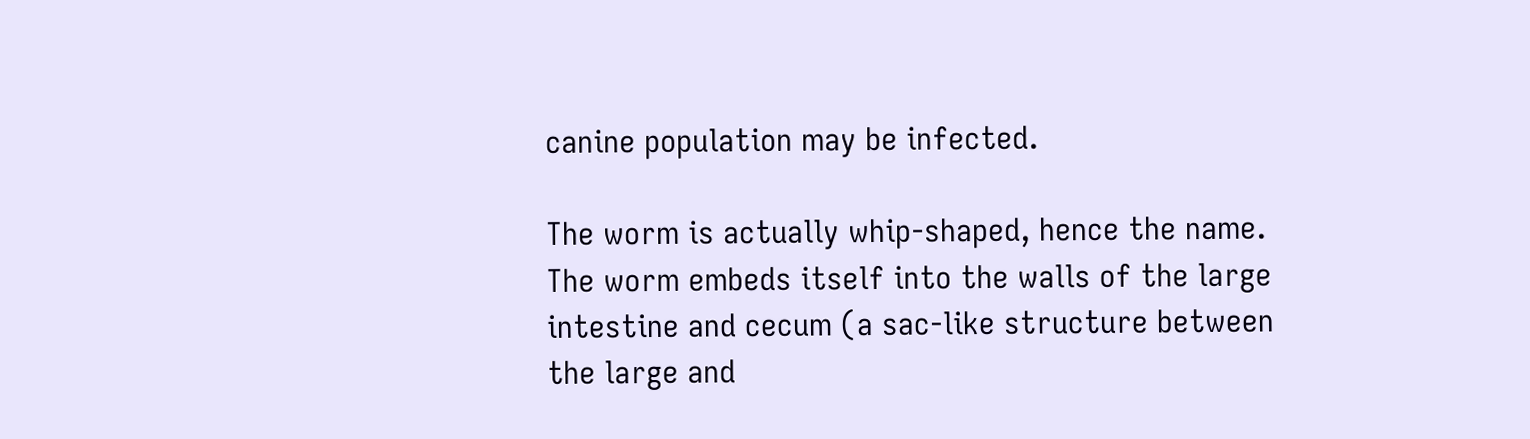canine population may be infected.

The worm is actually whip-shaped, hence the name. The worm embeds itself into the walls of the large intestine and cecum (a sac-like structure between the large and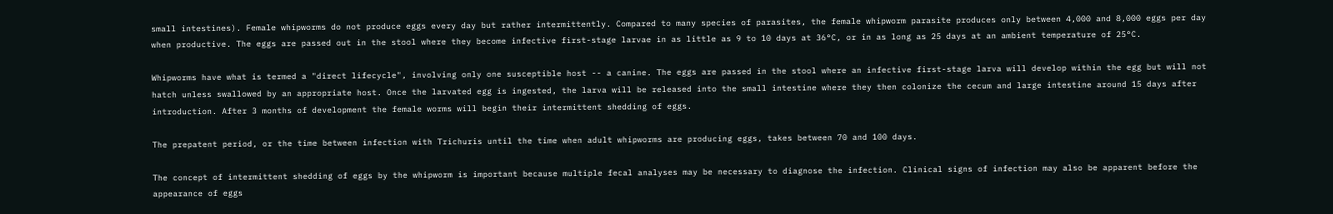small intestines). Female whipworms do not produce eggs every day but rather intermittently. Compared to many species of parasites, the female whipworm parasite produces only between 4,000 and 8,000 eggs per day when productive. The eggs are passed out in the stool where they become infective first-stage larvae in as little as 9 to 10 days at 36°C, or in as long as 25 days at an ambient temperature of 25°C.

Whipworms have what is termed a "direct lifecycle", involving only one susceptible host -- a canine. The eggs are passed in the stool where an infective first-stage larva will develop within the egg but will not hatch unless swallowed by an appropriate host. Once the larvated egg is ingested, the larva will be released into the small intestine where they then colonize the cecum and large intestine around 15 days after introduction. After 3 months of development the female worms will begin their intermittent shedding of eggs.

The prepatent period, or the time between infection with Trichuris until the time when adult whipworms are producing eggs, takes between 70 and 100 days.

The concept of intermittent shedding of eggs by the whipworm is important because multiple fecal analyses may be necessary to diagnose the infection. Clinical signs of infection may also be apparent before the appearance of eggs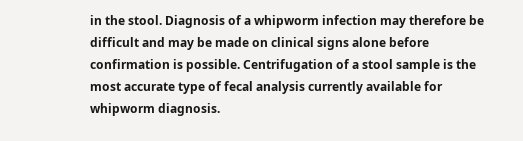in the stool. Diagnosis of a whipworm infection may therefore be difficult and may be made on clinical signs alone before confirmation is possible. Centrifugation of a stool sample is the most accurate type of fecal analysis currently available for whipworm diagnosis.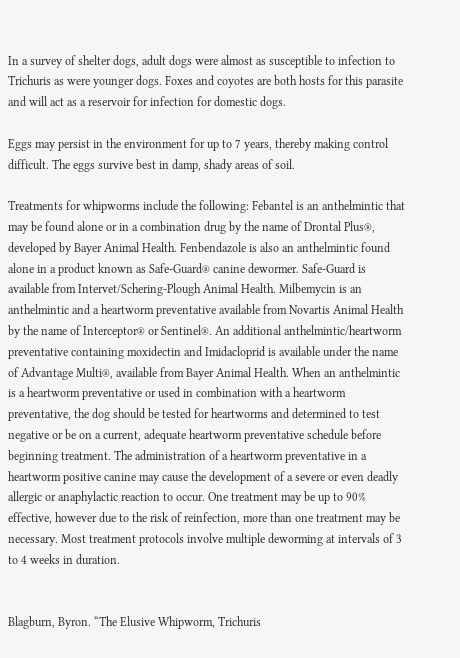In a survey of shelter dogs, adult dogs were almost as susceptible to infection to Trichuris as were younger dogs. Foxes and coyotes are both hosts for this parasite and will act as a reservoir for infection for domestic dogs.

Eggs may persist in the environment for up to 7 years, thereby making control difficult. The eggs survive best in damp, shady areas of soil.

Treatments for whipworms include the following: Febantel is an anthelmintic that may be found alone or in a combination drug by the name of Drontal Plus®, developed by Bayer Animal Health. Fenbendazole is also an anthelmintic found alone in a product known as Safe-Guard® canine dewormer. Safe-Guard is available from Intervet/Schering-Plough Animal Health. Milbemycin is an anthelmintic and a heartworm preventative available from Novartis Animal Health by the name of Interceptor® or Sentinel®. An additional anthelmintic/heartworm preventative containing moxidectin and Imidacloprid is available under the name of Advantage Multi®, available from Bayer Animal Health. When an anthelmintic is a heartworm preventative or used in combination with a heartworm preventative, the dog should be tested for heartworms and determined to test negative or be on a current, adequate heartworm preventative schedule before beginning treatment. The administration of a heartworm preventative in a heartworm positive canine may cause the development of a severe or even deadly allergic or anaphylactic reaction to occur. One treatment may be up to 90% effective, however due to the risk of reinfection, more than one treatment may be necessary. Most treatment protocols involve multiple deworming at intervals of 3 to 4 weeks in duration.


Blagburn, Byron. “The Elusive Whipworm, Trichuris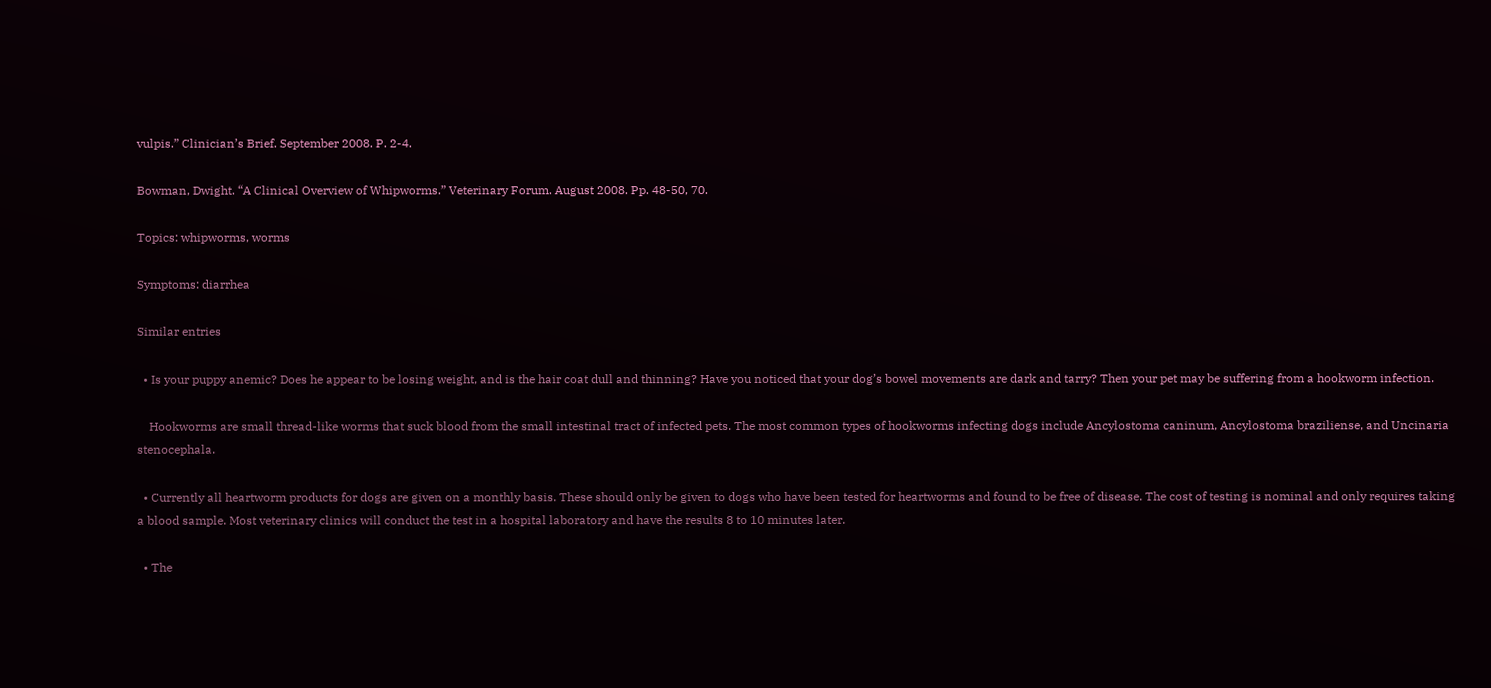vulpis.” Clinician’s Brief. September 2008. P. 2-4.

Bowman, Dwight. “A Clinical Overview of Whipworms.” Veterinary Forum. August 2008. Pp. 48-50, 70.

Topics: whipworms, worms

Symptoms: diarrhea

Similar entries

  • Is your puppy anemic? Does he appear to be losing weight, and is the hair coat dull and thinning? Have you noticed that your dog’s bowel movements are dark and tarry? Then your pet may be suffering from a hookworm infection.

    Hookworms are small thread-like worms that suck blood from the small intestinal tract of infected pets. The most common types of hookworms infecting dogs include Ancylostoma caninum, Ancylostoma braziliense, and Uncinaria stenocephala.

  • Currently all heartworm products for dogs are given on a monthly basis. These should only be given to dogs who have been tested for heartworms and found to be free of disease. The cost of testing is nominal and only requires taking a blood sample. Most veterinary clinics will conduct the test in a hospital laboratory and have the results 8 to 10 minutes later.

  • The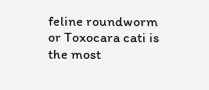feline roundworm or Toxocara cati is the most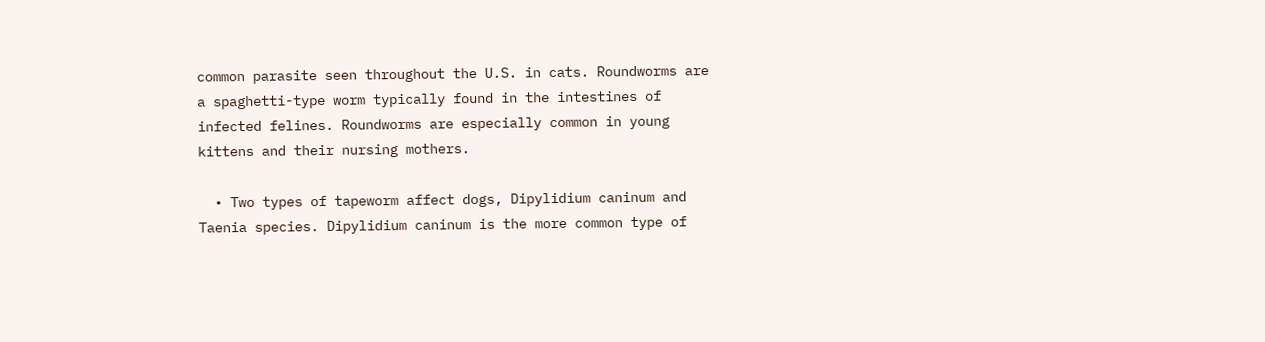common parasite seen throughout the U.S. in cats. Roundworms are a spaghetti-type worm typically found in the intestines of infected felines. Roundworms are especially common in young kittens and their nursing mothers.

  • Two types of tapeworm affect dogs, Dipylidium caninum and Taenia species. Dipylidium caninum is the more common type of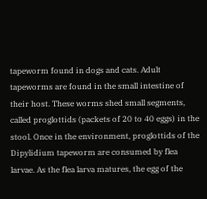tapeworm found in dogs and cats. Adult tapeworms are found in the small intestine of their host. These worms shed small segments, called proglottids (packets of 20 to 40 eggs) in the stool. Once in the environment, proglottids of the Dipylidium tapeworm are consumed by flea larvae. As the flea larva matures, the egg of the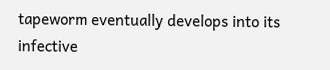tapeworm eventually develops into its infective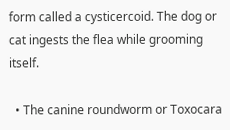form called a cysticercoid. The dog or cat ingests the flea while grooming itself.

  • The canine roundworm or Toxocara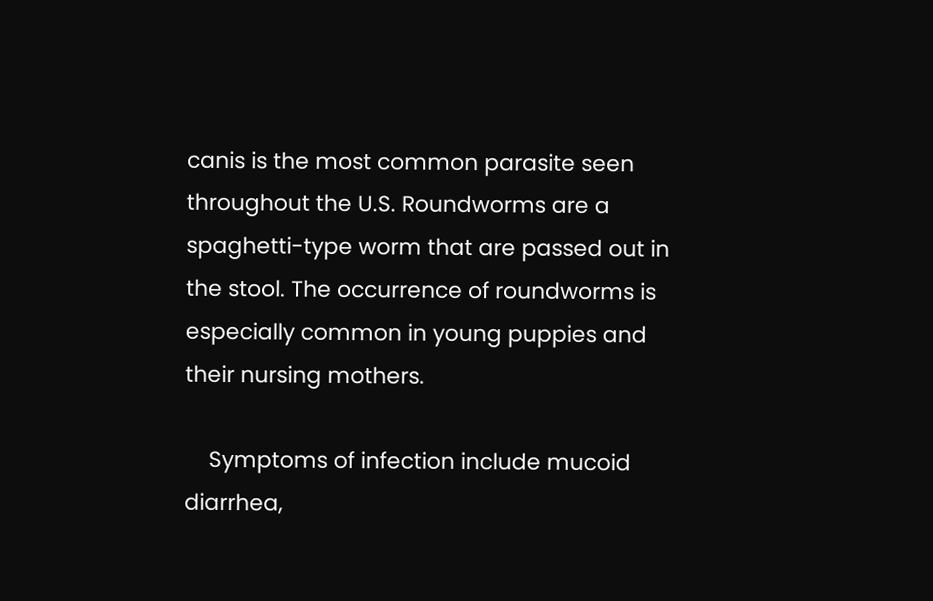canis is the most common parasite seen throughout the U.S. Roundworms are a spaghetti-type worm that are passed out in the stool. The occurrence of roundworms is especially common in young puppies and their nursing mothers.

    Symptoms of infection include mucoid diarrhea,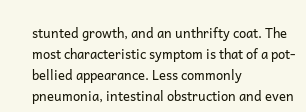stunted growth, and an unthrifty coat. The most characteristic symptom is that of a pot-bellied appearance. Less commonly pneumonia, intestinal obstruction and even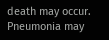death may occur. Pneumonia may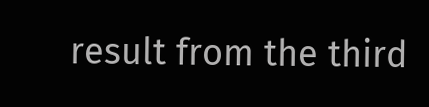result from the third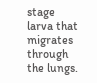stage larva that migrates through the lungs.